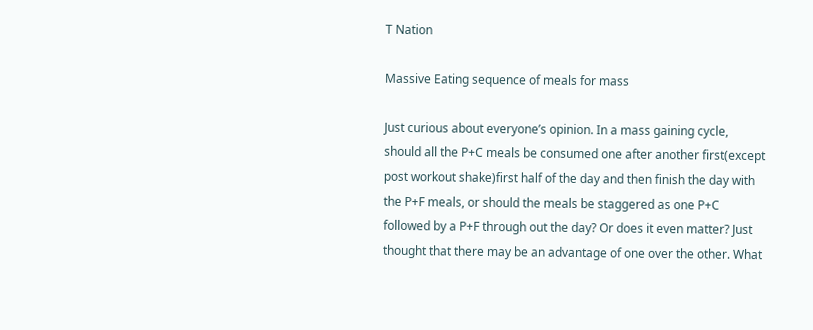T Nation

Massive Eating sequence of meals for mass

Just curious about everyone’s opinion. In a mass gaining cycle, should all the P+C meals be consumed one after another first(except post workout shake)first half of the day and then finish the day with the P+F meals, or should the meals be staggered as one P+C followed by a P+F through out the day? Or does it even matter? Just thought that there may be an advantage of one over the other. What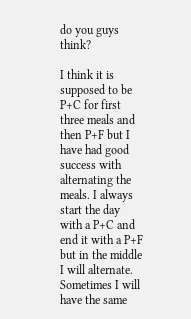do you guys think?

I think it is supposed to be P+C for first three meals and then P+F but I have had good success with alternating the meals. I always start the day with a P+C and end it with a P+F but in the middle I will alternate. Sometimes I will have the same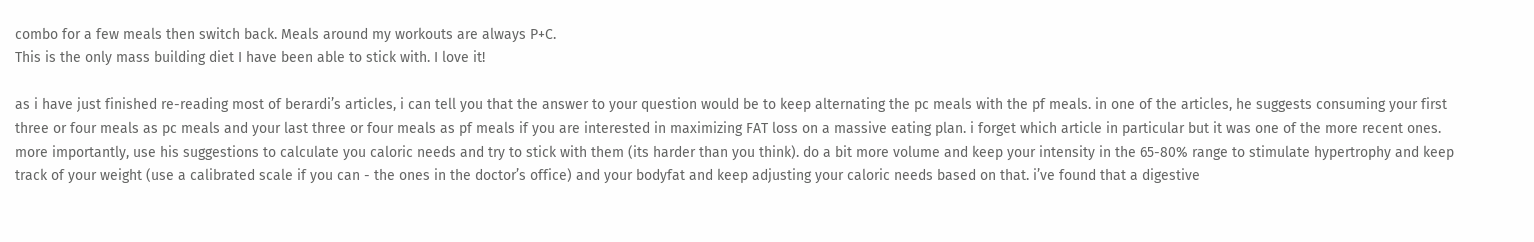combo for a few meals then switch back. Meals around my workouts are always P+C.
This is the only mass building diet I have been able to stick with. I love it!

as i have just finished re-reading most of berardi’s articles, i can tell you that the answer to your question would be to keep alternating the pc meals with the pf meals. in one of the articles, he suggests consuming your first three or four meals as pc meals and your last three or four meals as pf meals if you are interested in maximizing FAT loss on a massive eating plan. i forget which article in particular but it was one of the more recent ones. more importantly, use his suggestions to calculate you caloric needs and try to stick with them (its harder than you think). do a bit more volume and keep your intensity in the 65-80% range to stimulate hypertrophy and keep track of your weight (use a calibrated scale if you can - the ones in the doctor’s office) and your bodyfat and keep adjusting your caloric needs based on that. i’ve found that a digestive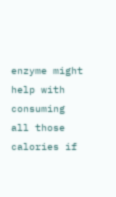enzyme might help with consuming all those calories if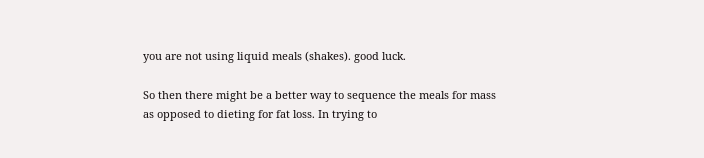you are not using liquid meals (shakes). good luck.

So then there might be a better way to sequence the meals for mass as opposed to dieting for fat loss. In trying to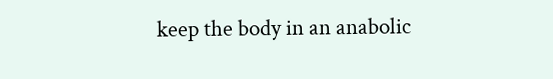keep the body in an anabolic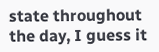state throughout the day, I guess it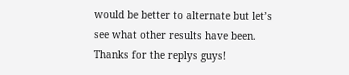would be better to alternate but let’s see what other results have been. Thanks for the replys guys!